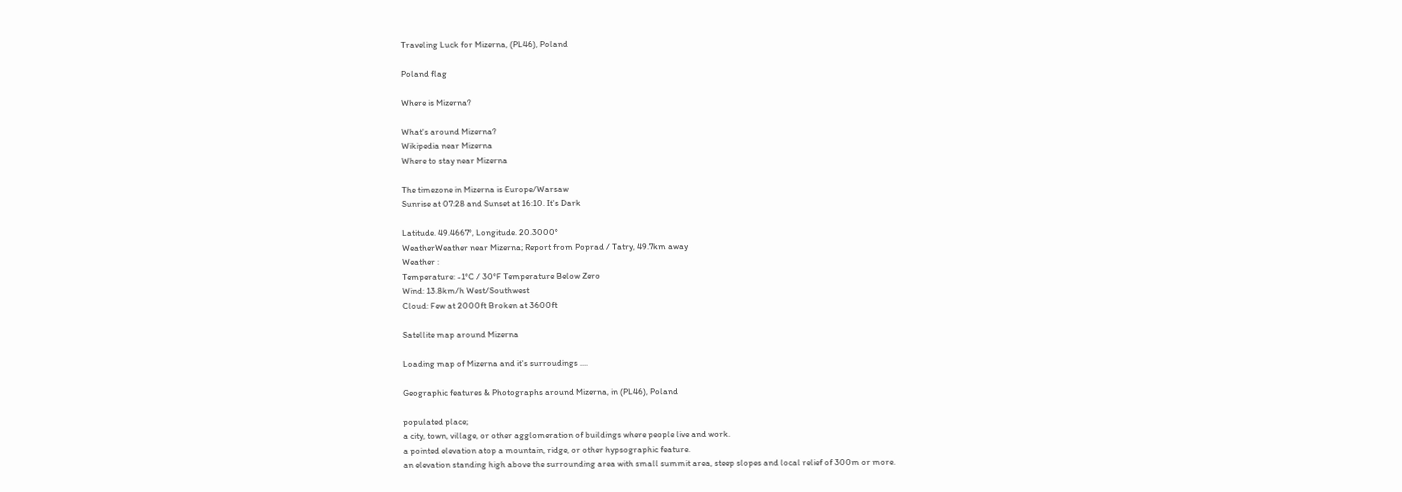Traveling Luck for Mizerna, (PL46), Poland

Poland flag

Where is Mizerna?

What's around Mizerna?
Wikipedia near Mizerna
Where to stay near Mizerna

The timezone in Mizerna is Europe/Warsaw
Sunrise at 07:28 and Sunset at 16:10. It's Dark

Latitude. 49.4667°, Longitude. 20.3000°
WeatherWeather near Mizerna; Report from Poprad / Tatry, 49.7km away
Weather :
Temperature: -1°C / 30°F Temperature Below Zero
Wind: 13.8km/h West/Southwest
Cloud: Few at 2000ft Broken at 3600ft

Satellite map around Mizerna

Loading map of Mizerna and it's surroudings ....

Geographic features & Photographs around Mizerna, in (PL46), Poland

populated place;
a city, town, village, or other agglomeration of buildings where people live and work.
a pointed elevation atop a mountain, ridge, or other hypsographic feature.
an elevation standing high above the surrounding area with small summit area, steep slopes and local relief of 300m or more.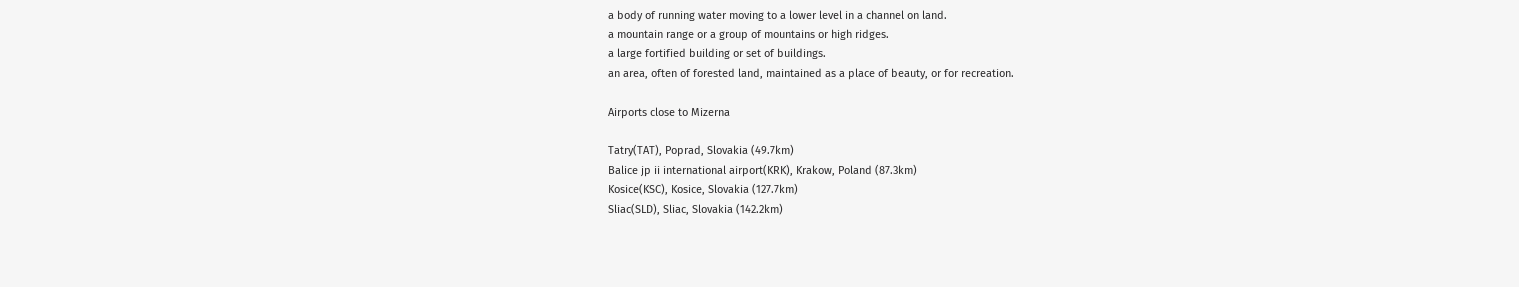a body of running water moving to a lower level in a channel on land.
a mountain range or a group of mountains or high ridges.
a large fortified building or set of buildings.
an area, often of forested land, maintained as a place of beauty, or for recreation.

Airports close to Mizerna

Tatry(TAT), Poprad, Slovakia (49.7km)
Balice jp ii international airport(KRK), Krakow, Poland (87.3km)
Kosice(KSC), Kosice, Slovakia (127.7km)
Sliac(SLD), Sliac, Slovakia (142.2km)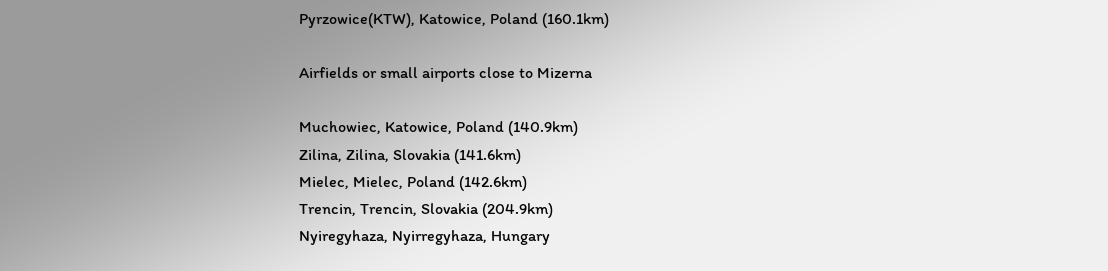Pyrzowice(KTW), Katowice, Poland (160.1km)

Airfields or small airports close to Mizerna

Muchowiec, Katowice, Poland (140.9km)
Zilina, Zilina, Slovakia (141.6km)
Mielec, Mielec, Poland (142.6km)
Trencin, Trencin, Slovakia (204.9km)
Nyiregyhaza, Nyirregyhaza, Hungary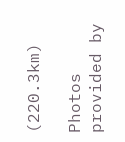(220.3km)

Photos provided by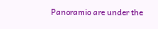Panoramio are under the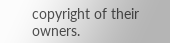copyright of their owners.